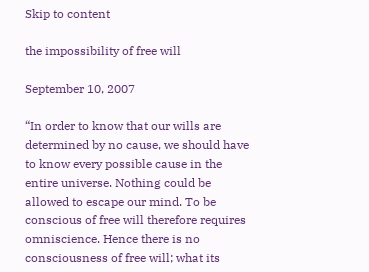Skip to content

the impossibility of free will

September 10, 2007

“In order to know that our wills are determined by no cause, we should have to know every possible cause in the entire universe. Nothing could be allowed to escape our mind. To be conscious of free will therefore requires omniscience. Hence there is no consciousness of free will; what its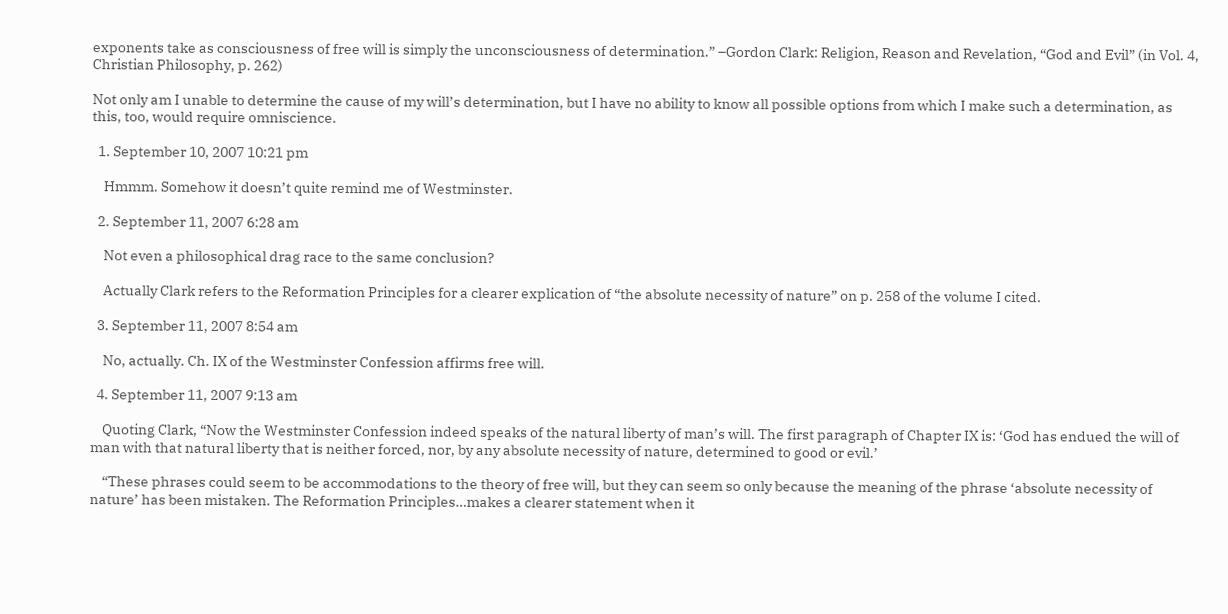exponents take as consciousness of free will is simply the unconsciousness of determination.” –Gordon Clark: Religion, Reason and Revelation, “God and Evil” (in Vol. 4, Christian Philosophy, p. 262)

Not only am I unable to determine the cause of my will’s determination, but I have no ability to know all possible options from which I make such a determination, as this, too, would require omniscience.

  1. September 10, 2007 10:21 pm

    Hmmm. Somehow it doesn’t quite remind me of Westminster.

  2. September 11, 2007 6:28 am

    Not even a philosophical drag race to the same conclusion?

    Actually Clark refers to the Reformation Principles for a clearer explication of “the absolute necessity of nature” on p. 258 of the volume I cited.

  3. September 11, 2007 8:54 am

    No, actually. Ch. IX of the Westminster Confession affirms free will.

  4. September 11, 2007 9:13 am

    Quoting Clark, “Now the Westminster Confession indeed speaks of the natural liberty of man’s will. The first paragraph of Chapter IX is: ‘God has endued the will of man with that natural liberty that is neither forced, nor, by any absolute necessity of nature, determined to good or evil.’

    “These phrases could seem to be accommodations to the theory of free will, but they can seem so only because the meaning of the phrase ‘absolute necessity of nature’ has been mistaken. The Reformation Principles…makes a clearer statement when it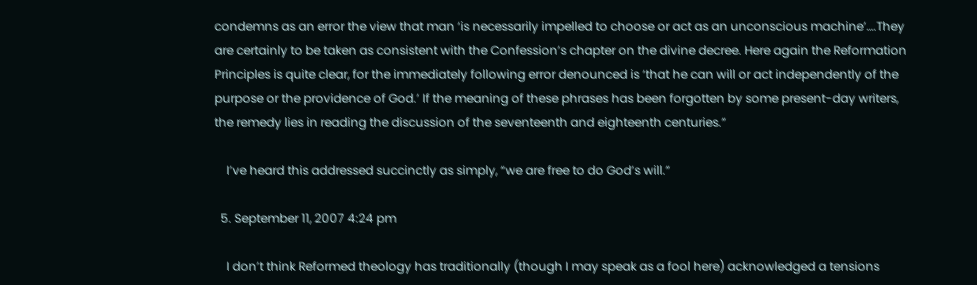condemns as an error the view that man ‘is necessarily impelled to choose or act as an unconscious machine’….They are certainly to be taken as consistent with the Confession’s chapter on the divine decree. Here again the Reformation Principles is quite clear, for the immediately following error denounced is ‘that he can will or act independently of the purpose or the providence of God.’ If the meaning of these phrases has been forgotten by some present-day writers, the remedy lies in reading the discussion of the seventeenth and eighteenth centuries.”

    I’ve heard this addressed succinctly as simply, “we are free to do God’s will.”

  5. September 11, 2007 4:24 pm

    I don’t think Reformed theology has traditionally (though I may speak as a fool here) acknowledged a tensions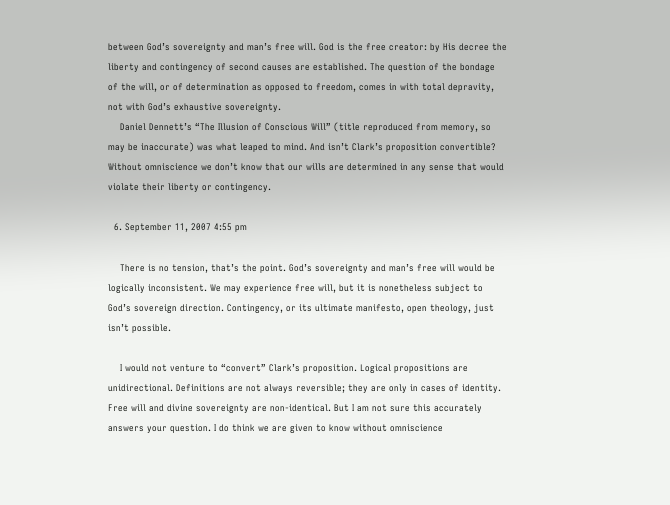between God’s sovereignty and man’s free will. God is the free creator: by His decree the liberty and contingency of second causes are established. The question of the bondage of the will, or of determination as opposed to freedom, comes in with total depravity, not with God’s exhaustive sovereignty.
    Daniel Dennett’s “The Illusion of Conscious Will” (title reproduced from memory, so may be inaccurate) was what leaped to mind. And isn’t Clark’s proposition convertible? Without omniscience we don’t know that our wills are determined in any sense that would violate their liberty or contingency.

  6. September 11, 2007 4:55 pm

    There is no tension, that’s the point. God’s sovereignty and man’s free will would be logically inconsistent. We may experience free will, but it is nonetheless subject to God’s sovereign direction. Contingency, or its ultimate manifesto, open theology, just isn’t possible.

    I would not venture to “convert” Clark’s proposition. Logical propositions are unidirectional. Definitions are not always reversible; they are only in cases of identity. Free will and divine sovereignty are non-identical. But I am not sure this accurately answers your question. I do think we are given to know without omniscience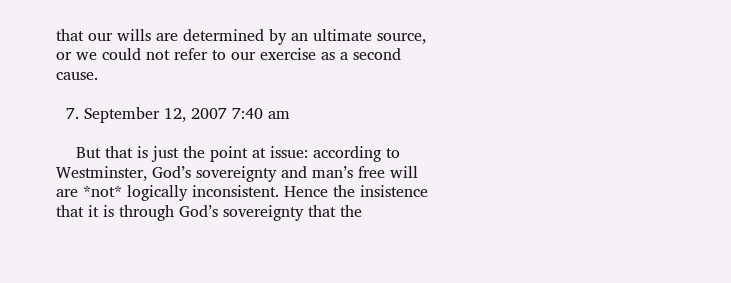that our wills are determined by an ultimate source, or we could not refer to our exercise as a second cause.

  7. September 12, 2007 7:40 am

    But that is just the point at issue: according to Westminster, God’s sovereignty and man’s free will are *not* logically inconsistent. Hence the insistence that it is through God’s sovereignty that the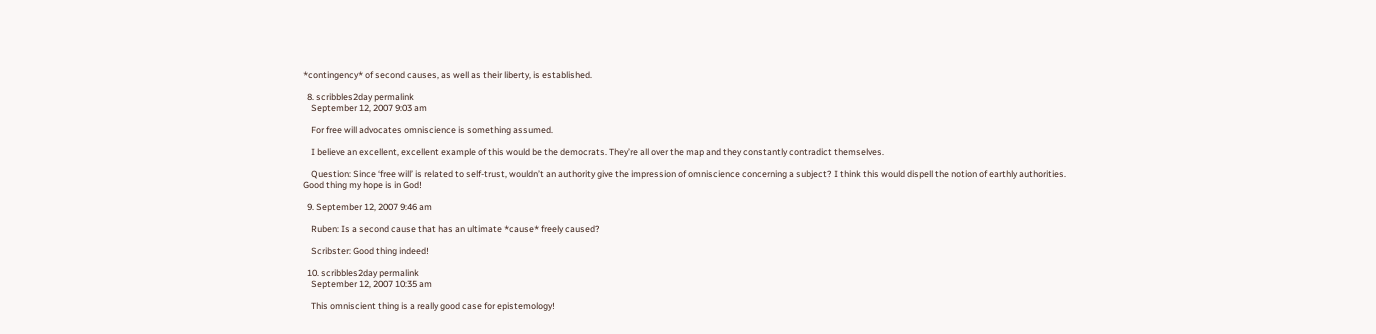*contingency* of second causes, as well as their liberty, is established.

  8. scribbles2day permalink
    September 12, 2007 9:03 am

    For free will advocates omniscience is something assumed.

    I believe an excellent, excellent example of this would be the democrats. They’re all over the map and they constantly contradict themselves.

    Question: Since ‘free will’ is related to self-trust, wouldn’t an authority give the impression of omniscience concerning a subject? I think this would dispell the notion of earthly authorities. Good thing my hope is in God!

  9. September 12, 2007 9:46 am

    Ruben: Is a second cause that has an ultimate *cause* freely caused?

    Scribster: Good thing indeed!

  10. scribbles2day permalink
    September 12, 2007 10:35 am

    This omniscient thing is a really good case for epistemology!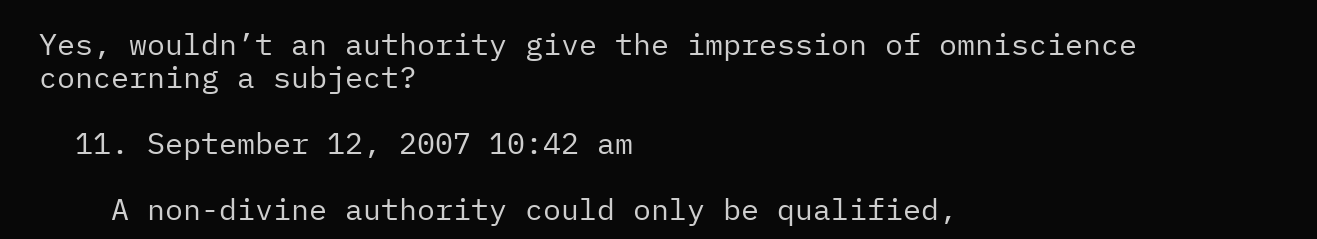Yes, wouldn’t an authority give the impression of omniscience concerning a subject?

  11. September 12, 2007 10:42 am

    A non-divine authority could only be qualified,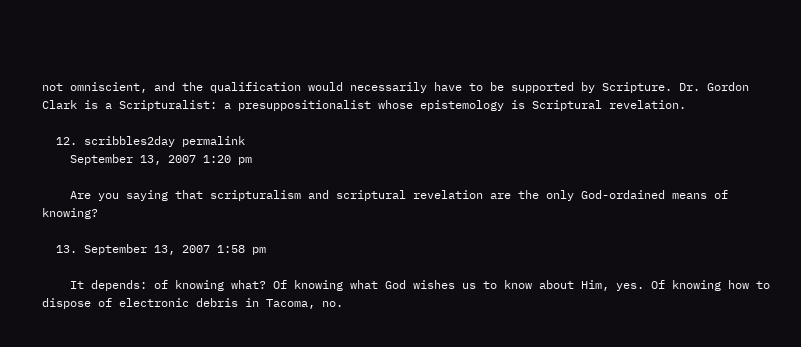not omniscient, and the qualification would necessarily have to be supported by Scripture. Dr. Gordon Clark is a Scripturalist: a presuppositionalist whose epistemology is Scriptural revelation.

  12. scribbles2day permalink
    September 13, 2007 1:20 pm

    Are you saying that scripturalism and scriptural revelation are the only God-ordained means of knowing?

  13. September 13, 2007 1:58 pm

    It depends: of knowing what? Of knowing what God wishes us to know about Him, yes. Of knowing how to dispose of electronic debris in Tacoma, no.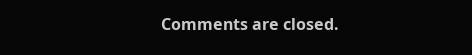Comments are closed.